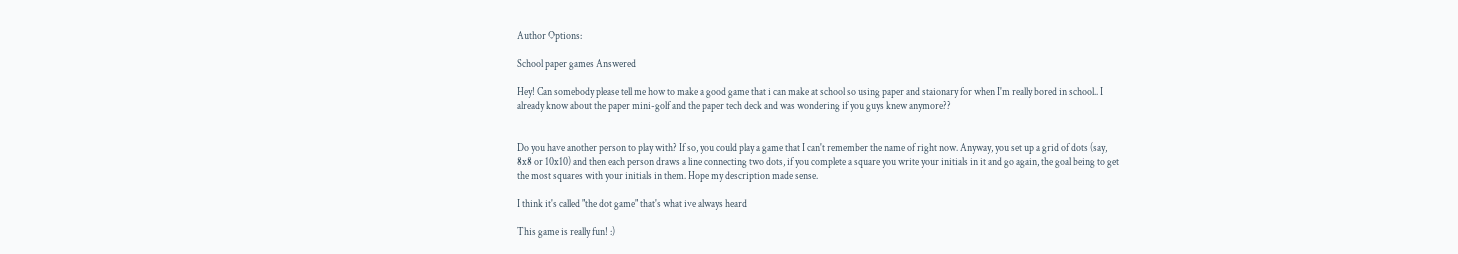Author Options:

School paper games Answered

Hey! Can somebody please tell me how to make a good game that i can make at school so using paper and staionary for when I'm really bored in school.. I already know about the paper mini-golf and the paper tech deck and was wondering if you guys knew anymore??


Do you have another person to play with? If so, you could play a game that I can't remember the name of right now. Anyway, you set up a grid of dots (say, 8x8 or 10x10) and then each person draws a line connecting two dots, if you complete a square you write your initials in it and go again, the goal being to get the most squares with your initials in them. Hope my description made sense.

I think it's called "the dot game" that's what ive always heard

This game is really fun! :)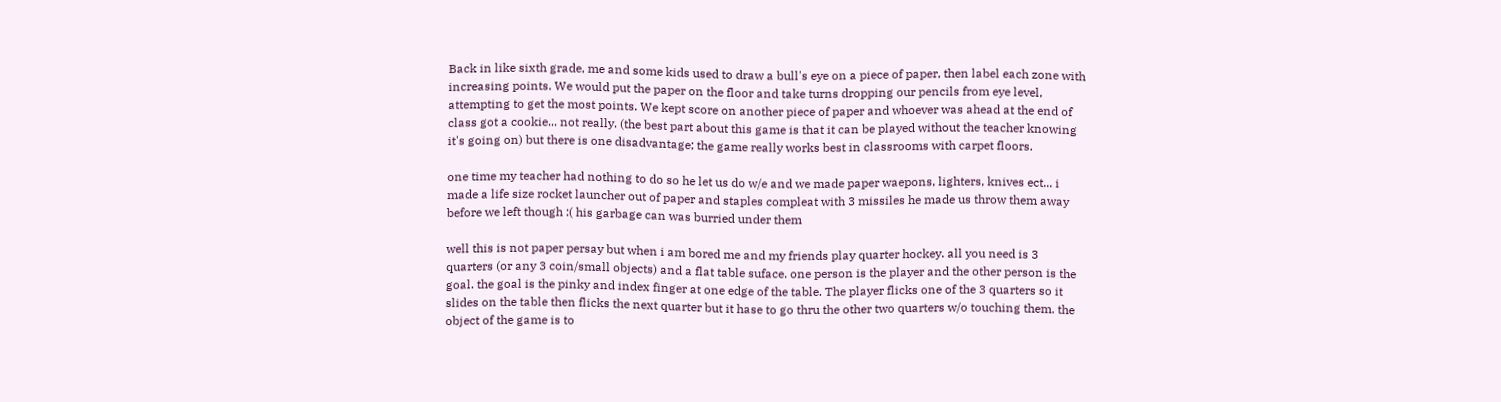Back in like sixth grade, me and some kids used to draw a bull's eye on a piece of paper, then label each zone with increasing points. We would put the paper on the floor and take turns dropping our pencils from eye level, attempting to get the most points. We kept score on another piece of paper and whoever was ahead at the end of class got a cookie... not really. (the best part about this game is that it can be played without the teacher knowing it's going on) but there is one disadvantage; the game really works best in classrooms with carpet floors.

one time my teacher had nothing to do so he let us do w/e and we made paper waepons, lighters, knives ect... i made a life size rocket launcher out of paper and staples compleat with 3 missiles he made us throw them away before we left though :( his garbage can was burried under them

well this is not paper persay but when i am bored me and my friends play quarter hockey. all you need is 3 quarters (or any 3 coin/small objects) and a flat table suface. one person is the player and the other person is the goal. the goal is the pinky and index finger at one edge of the table. The player flicks one of the 3 quarters so it slides on the table then flicks the next quarter but it hase to go thru the other two quarters w/o touching them. the object of the game is to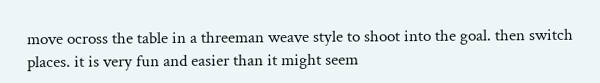move ocross the table in a threeman weave style to shoot into the goal. then switch places. it is very fun and easier than it might seem